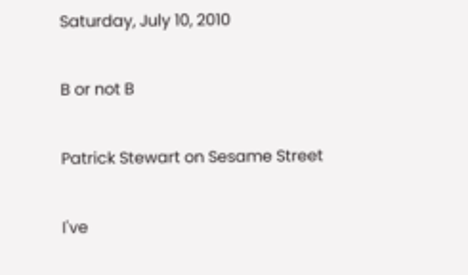Saturday, July 10, 2010

B or not B

Patrick Stewart on Sesame Street

I've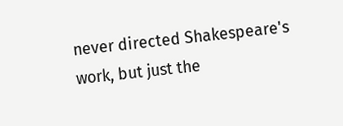never directed Shakespeare's work, but just the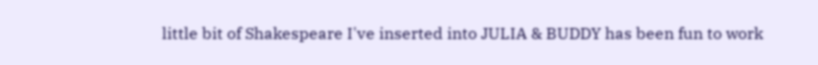little bit of Shakespeare I've inserted into JULIA & BUDDY has been fun to work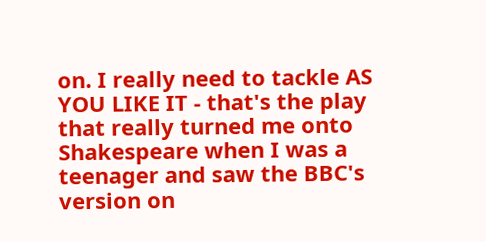on. I really need to tackle AS YOU LIKE IT - that's the play that really turned me onto Shakespeare when I was a teenager and saw the BBC's version on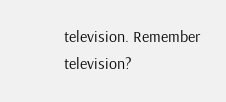television. Remember television?